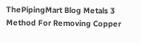ThePipingMart Blog Metals 3 Method For Removing Copper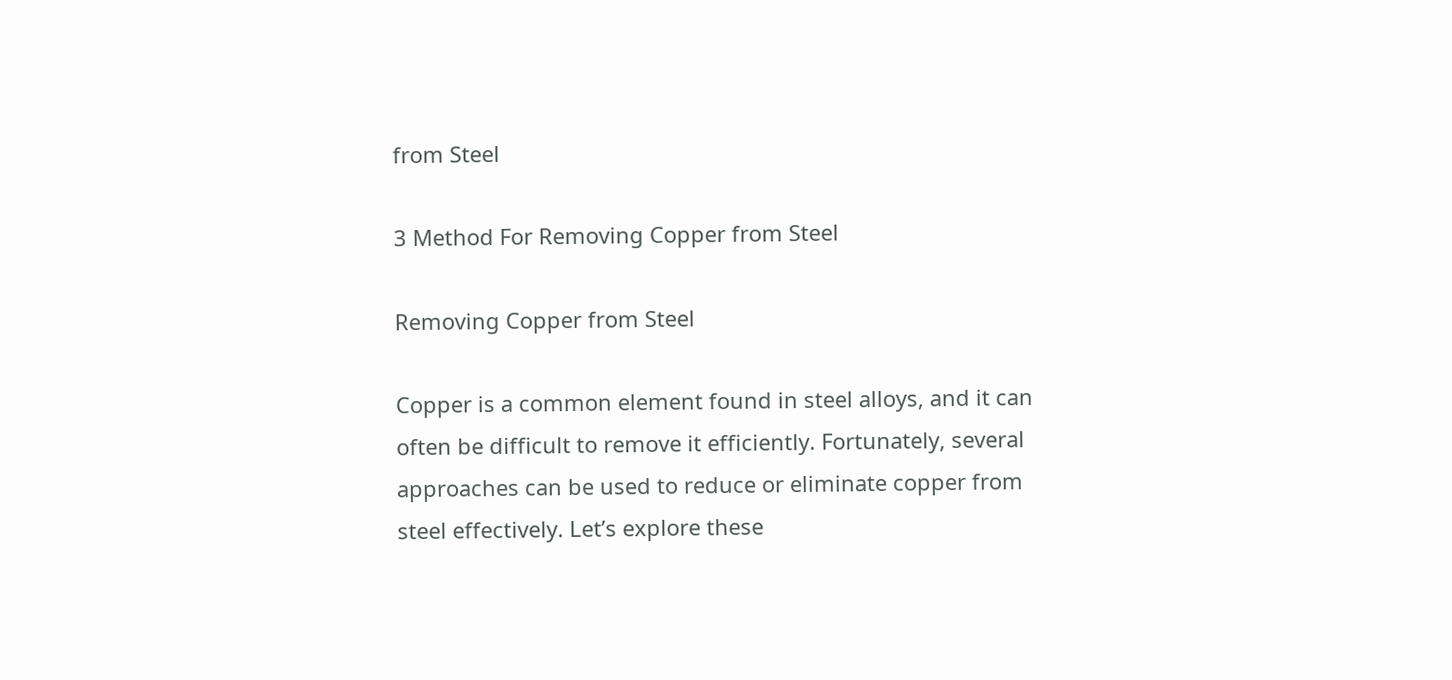from Steel

3 Method For Removing Copper from Steel

Removing Copper from Steel

Copper is a common element found in steel alloys, and it can often be difficult to remove it efficiently. Fortunately, several approaches can be used to reduce or eliminate copper from steel effectively. Let’s explore these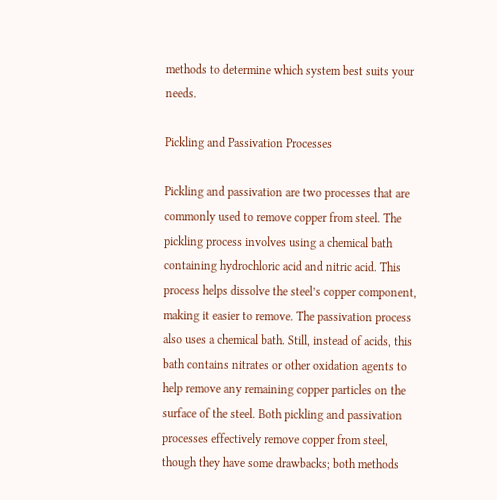methods to determine which system best suits your needs.

Pickling and Passivation Processes

Pickling and passivation are two processes that are commonly used to remove copper from steel. The pickling process involves using a chemical bath containing hydrochloric acid and nitric acid. This process helps dissolve the steel’s copper component, making it easier to remove. The passivation process also uses a chemical bath. Still, instead of acids, this bath contains nitrates or other oxidation agents to help remove any remaining copper particles on the surface of the steel. Both pickling and passivation processes effectively remove copper from steel, though they have some drawbacks; both methods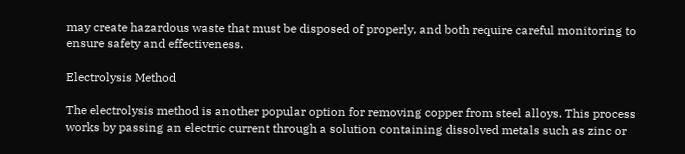may create hazardous waste that must be disposed of properly, and both require careful monitoring to ensure safety and effectiveness.

Electrolysis Method

The electrolysis method is another popular option for removing copper from steel alloys. This process works by passing an electric current through a solution containing dissolved metals such as zinc or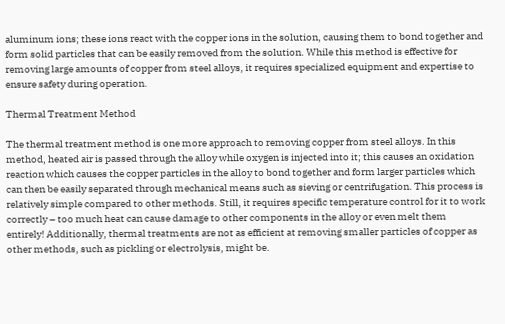aluminum ions; these ions react with the copper ions in the solution, causing them to bond together and form solid particles that can be easily removed from the solution. While this method is effective for removing large amounts of copper from steel alloys, it requires specialized equipment and expertise to ensure safety during operation.

Thermal Treatment Method

The thermal treatment method is one more approach to removing copper from steel alloys. In this method, heated air is passed through the alloy while oxygen is injected into it; this causes an oxidation reaction which causes the copper particles in the alloy to bond together and form larger particles which can then be easily separated through mechanical means such as sieving or centrifugation. This process is relatively simple compared to other methods. Still, it requires specific temperature control for it to work correctly – too much heat can cause damage to other components in the alloy or even melt them entirely! Additionally, thermal treatments are not as efficient at removing smaller particles of copper as other methods, such as pickling or electrolysis, might be.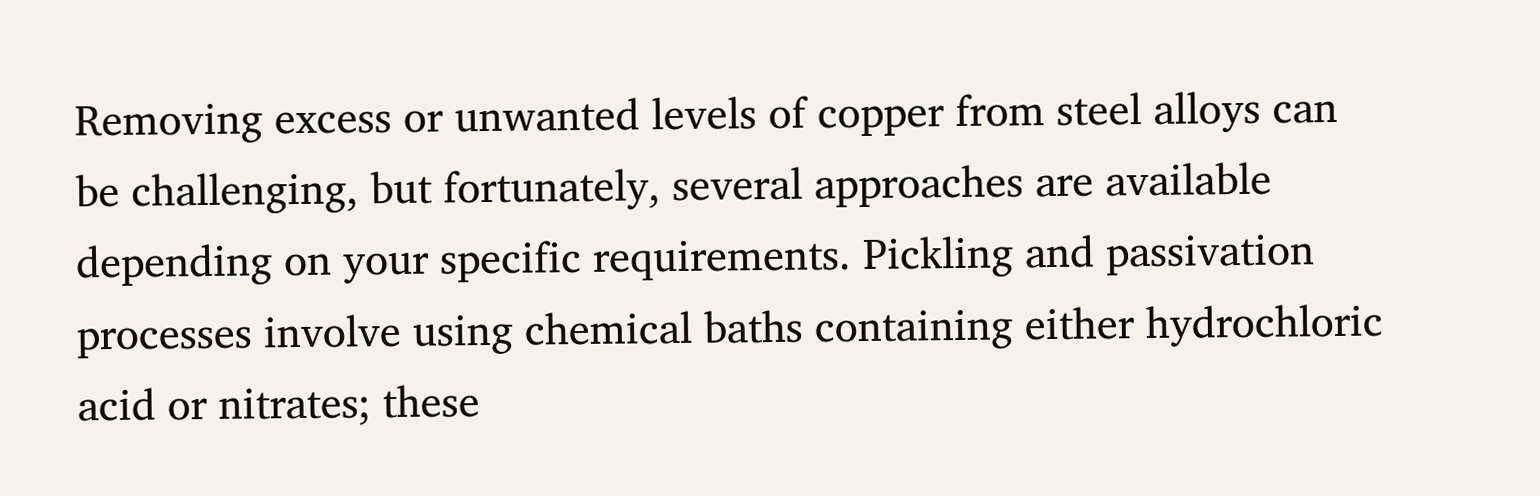Removing excess or unwanted levels of copper from steel alloys can be challenging, but fortunately, several approaches are available depending on your specific requirements. Pickling and passivation processes involve using chemical baths containing either hydrochloric acid or nitrates; these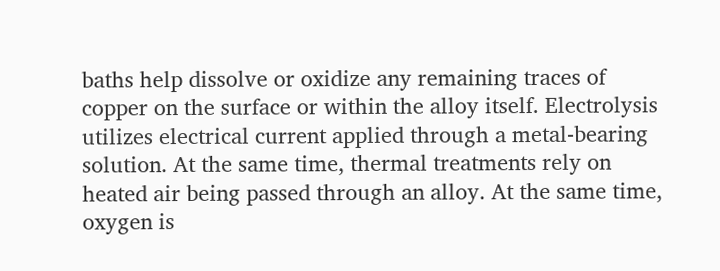baths help dissolve or oxidize any remaining traces of copper on the surface or within the alloy itself. Electrolysis utilizes electrical current applied through a metal-bearing solution. At the same time, thermal treatments rely on heated air being passed through an alloy. At the same time, oxygen is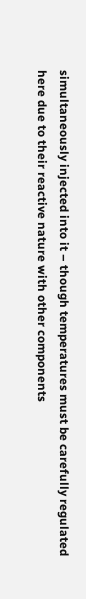simultaneously injected into it – though temperatures must be carefully regulated here due to their reactive nature with other components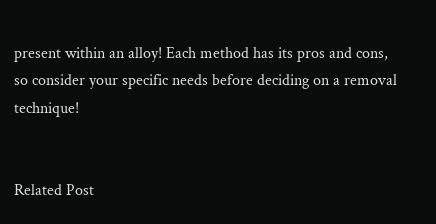present within an alloy! Each method has its pros and cons, so consider your specific needs before deciding on a removal technique!


Related Post